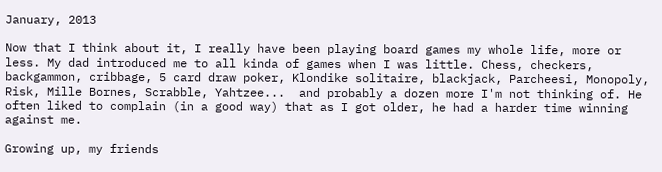January, 2013

Now that I think about it, I really have been playing board games my whole life, more or less. My dad introduced me to all kinda of games when I was little. Chess, checkers, backgammon, cribbage, 5 card draw poker, Klondike solitaire, blackjack, Parcheesi, Monopoly, Risk, Mille Bornes, Scrabble, Yahtzee...  and probably a dozen more I'm not thinking of. He often liked to complain (in a good way) that as I got older, he had a harder time winning against me.

Growing up, my friends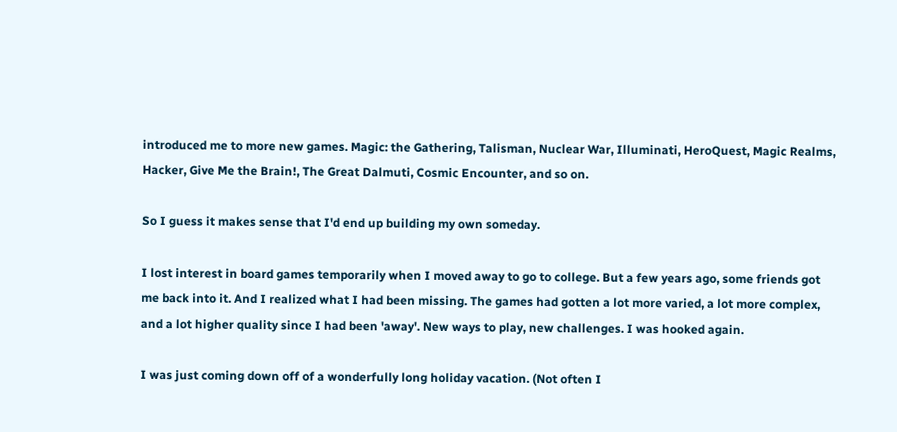introduced me to more new games. Magic: the Gathering, Talisman, Nuclear War, Illuminati, HeroQuest, Magic Realms, Hacker, Give Me the Brain!, The Great Dalmuti, Cosmic Encounter, and so on.

So I guess it makes sense that I'd end up building my own someday.

I lost interest in board games temporarily when I moved away to go to college. But a few years ago, some friends got me back into it. And I realized what I had been missing. The games had gotten a lot more varied, a lot more complex, and a lot higher quality since I had been 'away'. New ways to play, new challenges. I was hooked again.

I was just coming down off of a wonderfully long holiday vacation. (Not often I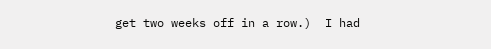get two weeks off in a row.)  I had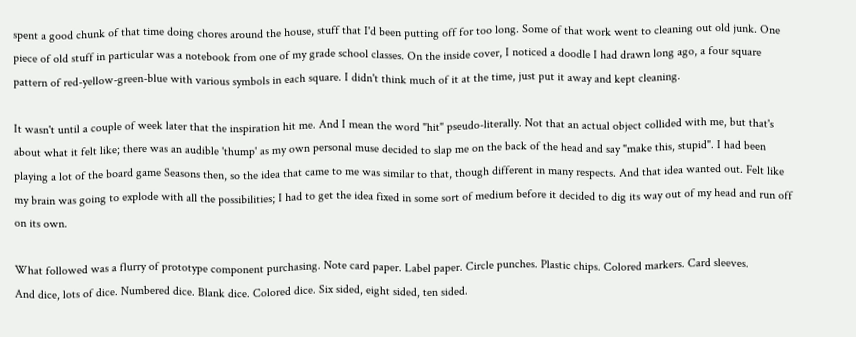spent a good chunk of that time doing chores around the house, stuff that I'd been putting off for too long. Some of that work went to cleaning out old junk. One piece of old stuff in particular was a notebook from one of my grade school classes. On the inside cover, I noticed a doodle I had drawn long ago, a four square pattern of red-yellow-green-blue with various symbols in each square. I didn't think much of it at the time, just put it away and kept cleaning.

It wasn't until a couple of week later that the inspiration hit me. And I mean the word "hit" pseudo-literally. Not that an actual object collided with me, but that's about what it felt like; there was an audible 'thump' as my own personal muse decided to slap me on the back of the head and say "make this, stupid". I had been playing a lot of the board game Seasons then, so the idea that came to me was similar to that, though different in many respects. And that idea wanted out. Felt like my brain was going to explode with all the possibilities; I had to get the idea fixed in some sort of medium before it decided to dig its way out of my head and run off on its own.

What followed was a flurry of prototype component purchasing. Note card paper. Label paper. Circle punches. Plastic chips. Colored markers. Card sleeves.
And dice, lots of dice. Numbered dice. Blank dice. Colored dice. Six sided, eight sided, ten sided.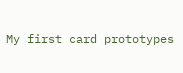My first card prototypes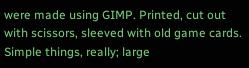were made using GIMP. Printed, cut out with scissors, sleeved with old game cards. Simple things, really; large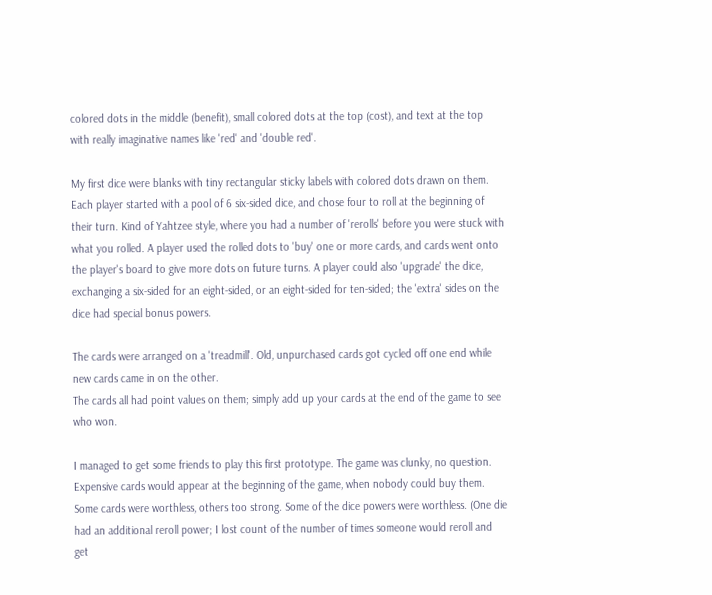colored dots in the middle (benefit), small colored dots at the top (cost), and text at the top with really imaginative names like 'red' and 'double red'.

My first dice were blanks with tiny rectangular sticky labels with colored dots drawn on them. Each player started with a pool of 6 six-sided dice, and chose four to roll at the beginning of their turn. Kind of Yahtzee style, where you had a number of 'rerolls' before you were stuck with what you rolled. A player used the rolled dots to 'buy' one or more cards, and cards went onto the player's board to give more dots on future turns. A player could also 'upgrade' the dice, exchanging a six-sided for an eight-sided, or an eight-sided for ten-sided; the 'extra' sides on the dice had special bonus powers.

The cards were arranged on a 'treadmill'. Old, unpurchased cards got cycled off one end while new cards came in on the other.
The cards all had point values on them; simply add up your cards at the end of the game to see who won.

I managed to get some friends to play this first prototype. The game was clunky, no question. Expensive cards would appear at the beginning of the game, when nobody could buy them. Some cards were worthless, others too strong. Some of the dice powers were worthless. (One die had an additional reroll power; I lost count of the number of times someone would reroll and get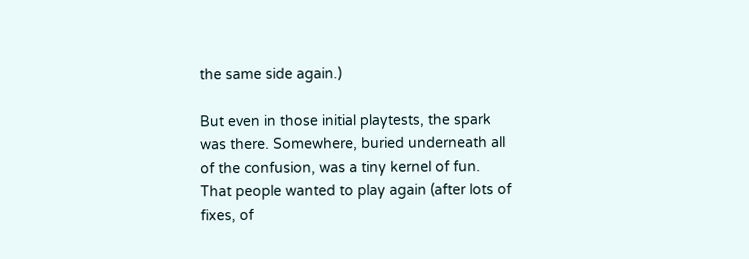the same side again.)

But even in those initial playtests, the spark was there. Somewhere, buried underneath all of the confusion, was a tiny kernel of fun. That people wanted to play again (after lots of fixes, of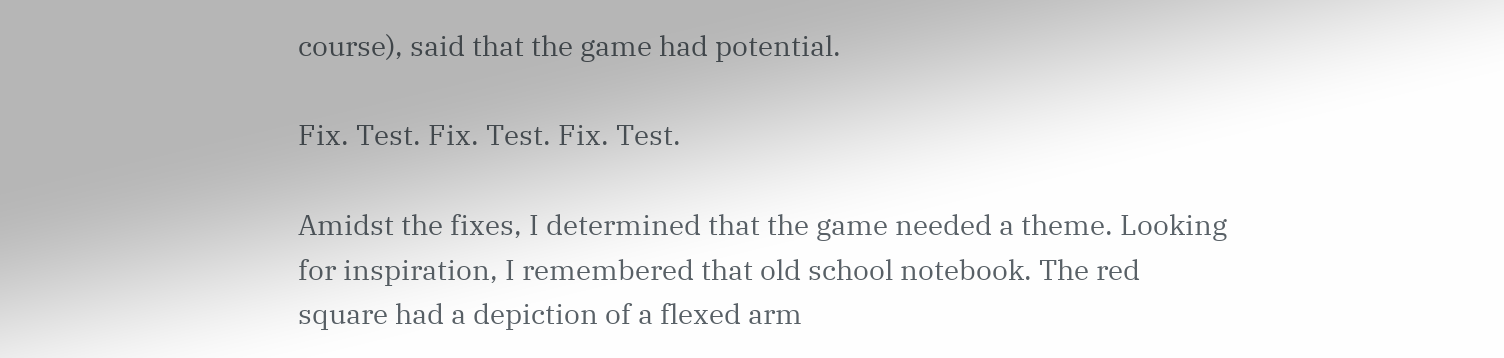course), said that the game had potential.

Fix. Test. Fix. Test. Fix. Test.

Amidst the fixes, I determined that the game needed a theme. Looking for inspiration, I remembered that old school notebook. The red square had a depiction of a flexed arm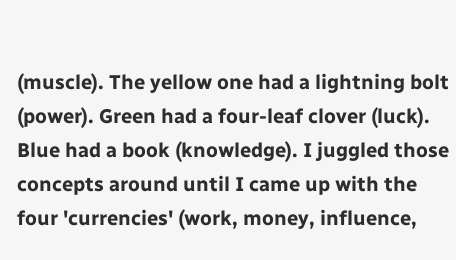(muscle). The yellow one had a lightning bolt (power). Green had a four-leaf clover (luck). Blue had a book (knowledge). I juggled those concepts around until I came up with the four 'currencies' (work, money, influence,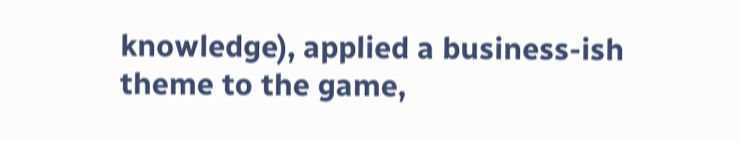knowledge), applied a business-ish theme to the game,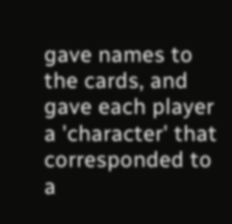gave names to the cards, and gave each player a 'character' that corresponded to a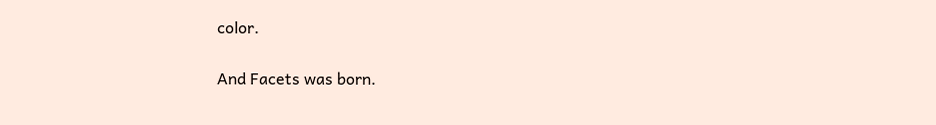color.

And Facets was born.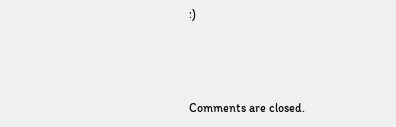:)



Comments are closed.